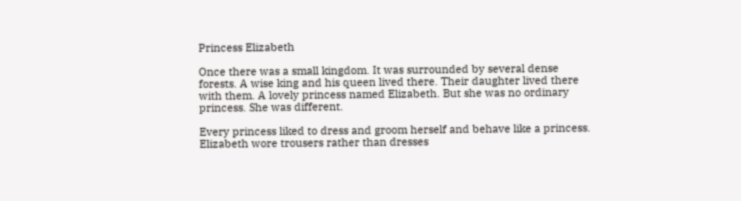Princess Elizabeth

Once there was a small kingdom. It was surrounded by several dense forests. A wise king and his queen lived there. Their daughter lived there with them. A lovely princess named Elizabeth. But she was no ordinary princess. She was different.

Every princess liked to dress and groom herself and behave like a princess. Elizabeth wore trousers rather than dresses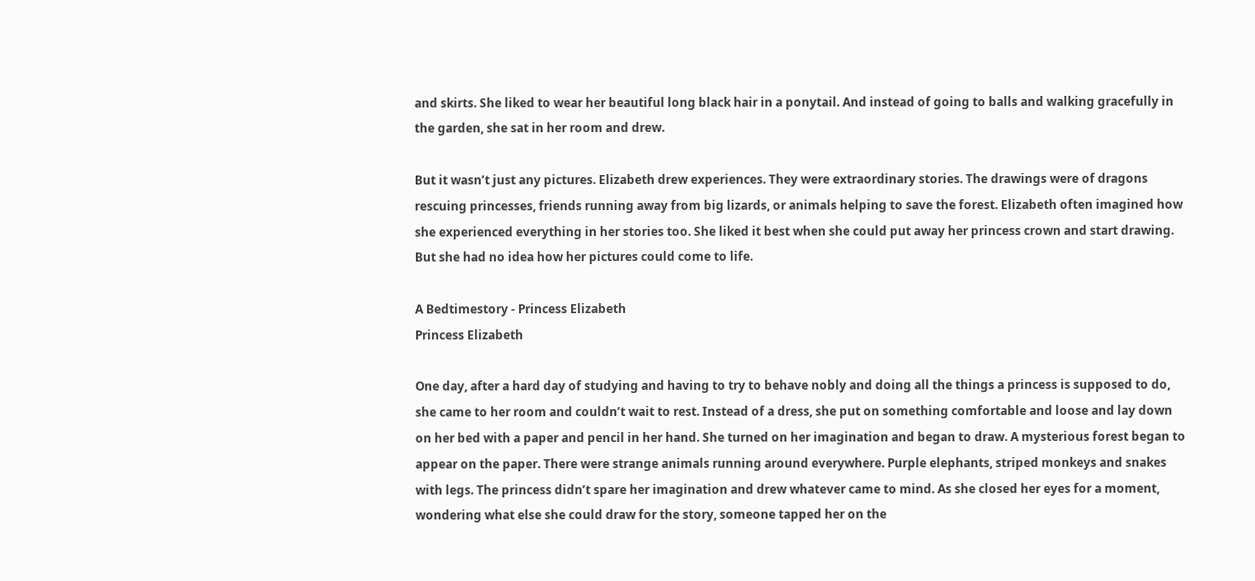and skirts. She liked to wear her beautiful long black hair in a ponytail. And instead of going to balls and walking gracefully in the garden, she sat in her room and drew.

But it wasn’t just any pictures. Elizabeth drew experiences. They were extraordinary stories. The drawings were of dragons rescuing princesses, friends running away from big lizards, or animals helping to save the forest. Elizabeth often imagined how she experienced everything in her stories too. She liked it best when she could put away her princess crown and start drawing. But she had no idea how her pictures could come to life.

A Bedtimestory - Princess Elizabeth
Princess Elizabeth

One day, after a hard day of studying and having to try to behave nobly and doing all the things a princess is supposed to do, she came to her room and couldn’t wait to rest. Instead of a dress, she put on something comfortable and loose and lay down on her bed with a paper and pencil in her hand. She turned on her imagination and began to draw. A mysterious forest began to appear on the paper. There were strange animals running around everywhere. Purple elephants, striped monkeys and snakes with legs. The princess didn’t spare her imagination and drew whatever came to mind. As she closed her eyes for a moment, wondering what else she could draw for the story, someone tapped her on the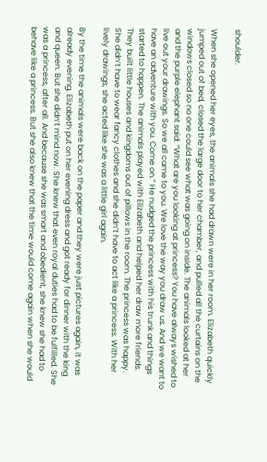shoulder.

When she opened her eyes, the animals she had drawn were in her room. Elizabeth quickly jumped out of bed, closed the large door to her chamber, and pulled all the curtains on the windows closed so no one could see what was going on inside. The animals looked at her and the purple elephant said: “What are you looking at princess? You have always wished to live out your drawings. So we all came to you. We love the way you draw us. And we want to have an adventure with you. Come on.” He nudged the princess with his trunk and things started to happen. The animals played with Elizabeth and helped her draw more friends. They built little houses and kingdoms out of pillows in the room. The princess was happy. She didn’t have to wear fancy clothes and she didn’t have to act like a princess. With her lively drawings, she acted like she was a little girl again.

By the time the animals were back on the paper and they were just pictures again, it was already evening. Elizabeth put on her evening dress and got ready for dinner with the king and queen. But she didn’t mind now. She knew that even royal duties had to be fulfilled. She was a princess, after all. And because she was smart and obedient, she knew she had to behave like a princess. But she also knew that the time would come again when she would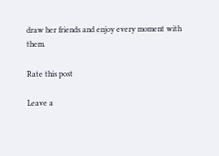draw her friends and enjoy every moment with them.

Rate this post

Leave a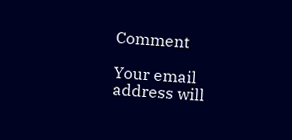Comment

Your email address will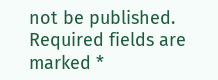not be published. Required fields are marked *